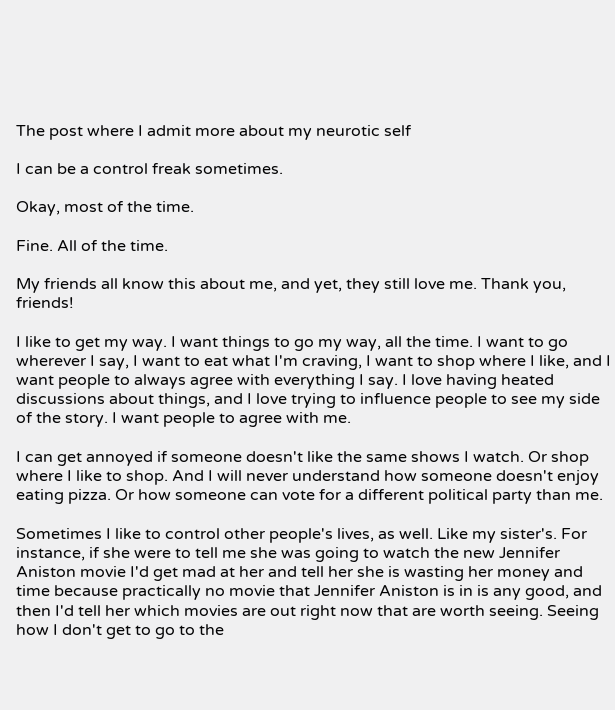The post where I admit more about my neurotic self

I can be a control freak sometimes.

Okay, most of the time.

Fine. All of the time.

My friends all know this about me, and yet, they still love me. Thank you, friends!

I like to get my way. I want things to go my way, all the time. I want to go wherever I say, I want to eat what I'm craving, I want to shop where I like, and I want people to always agree with everything I say. I love having heated discussions about things, and I love trying to influence people to see my side of the story. I want people to agree with me.

I can get annoyed if someone doesn't like the same shows I watch. Or shop where I like to shop. And I will never understand how someone doesn't enjoy eating pizza. Or how someone can vote for a different political party than me.

Sometimes I like to control other people's lives, as well. Like my sister's. For instance, if she were to tell me she was going to watch the new Jennifer Aniston movie I'd get mad at her and tell her she is wasting her money and time because practically no movie that Jennifer Aniston is in is any good, and then I'd tell her which movies are out right now that are worth seeing. Seeing how I don't get to go to the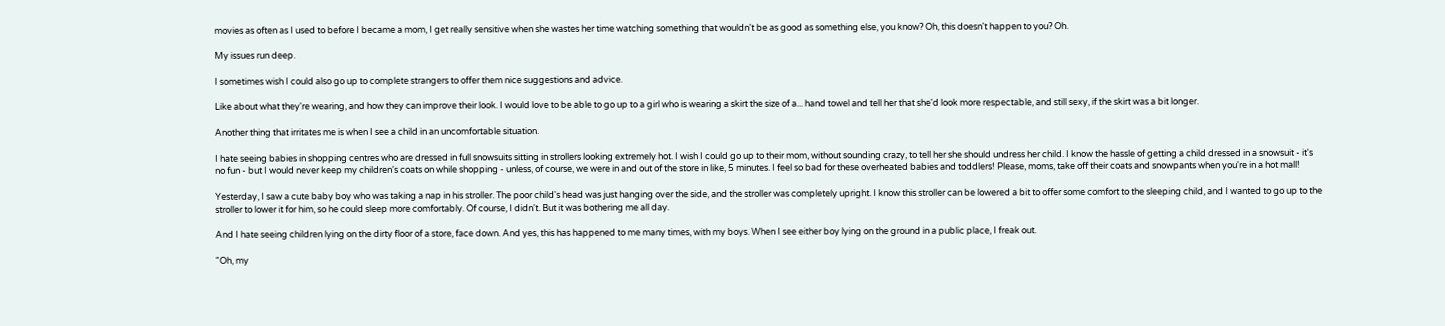movies as often as I used to before I became a mom, I get really sensitive when she wastes her time watching something that wouldn't be as good as something else, you know? Oh, this doesn't happen to you? Oh.

My issues run deep.

I sometimes wish I could also go up to complete strangers to offer them nice suggestions and advice.

Like about what they're wearing, and how they can improve their look. I would love to be able to go up to a girl who is wearing a skirt the size of a... hand towel and tell her that she'd look more respectable, and still sexy, if the skirt was a bit longer.

Another thing that irritates me is when I see a child in an uncomfortable situation.

I hate seeing babies in shopping centres who are dressed in full snowsuits sitting in strollers looking extremely hot. I wish I could go up to their mom, without sounding crazy, to tell her she should undress her child. I know the hassle of getting a child dressed in a snowsuit - it's no fun - but I would never keep my children's coats on while shopping - unless, of course, we were in and out of the store in like, 5 minutes. I feel so bad for these overheated babies and toddlers! Please, moms, take off their coats and snowpants when you're in a hot mall!

Yesterday, I saw a cute baby boy who was taking a nap in his stroller. The poor child's head was just hanging over the side, and the stroller was completely upright. I know this stroller can be lowered a bit to offer some comfort to the sleeping child, and I wanted to go up to the stroller to lower it for him, so he could sleep more comfortably. Of course, I didn't. But it was bothering me all day.

And I hate seeing children lying on the dirty floor of a store, face down. And yes, this has happened to me many times, with my boys. When I see either boy lying on the ground in a public place, I freak out.

"Oh, my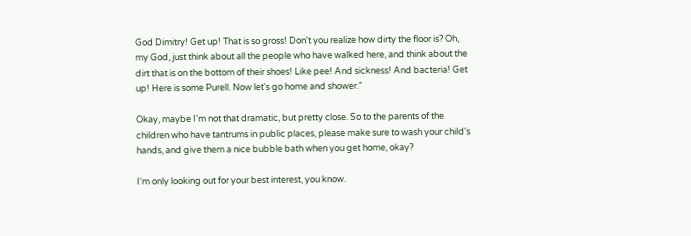God Dimitry! Get up! That is so gross! Don't you realize how dirty the floor is? Oh, my God, just think about all the people who have walked here, and think about the dirt that is on the bottom of their shoes! Like pee! And sickness! And bacteria! Get up! Here is some Purell. Now let's go home and shower."

Okay, maybe I'm not that dramatic, but pretty close. So to the parents of the children who have tantrums in public places, please make sure to wash your child's hands, and give them a nice bubble bath when you get home, okay?

I'm only looking out for your best interest, you know.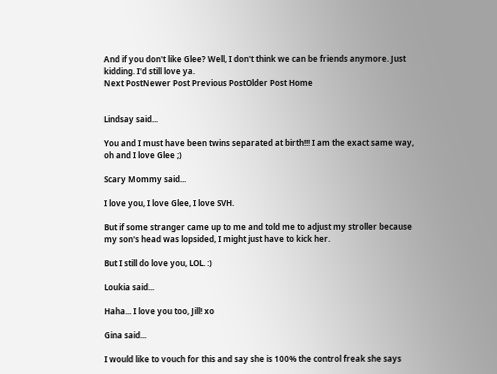And if you don't like Glee? Well, I don't think we can be friends anymore. Just kidding. I'd still love ya.
Next PostNewer Post Previous PostOlder Post Home


Lindsay said...

You and I must have been twins separated at birth!!! I am the exact same way, oh and I love Glee ;)

Scary Mommy said...

I love you, I love Glee, I love SVH.

But if some stranger came up to me and told me to adjust my stroller because my son's head was lopsided, I might just have to kick her.

But I still do love you, LOL. :)

Loukia said...

Haha... I love you too, Jill! xo

Gina said...

I would like to vouch for this and say she is 100% the control freak she says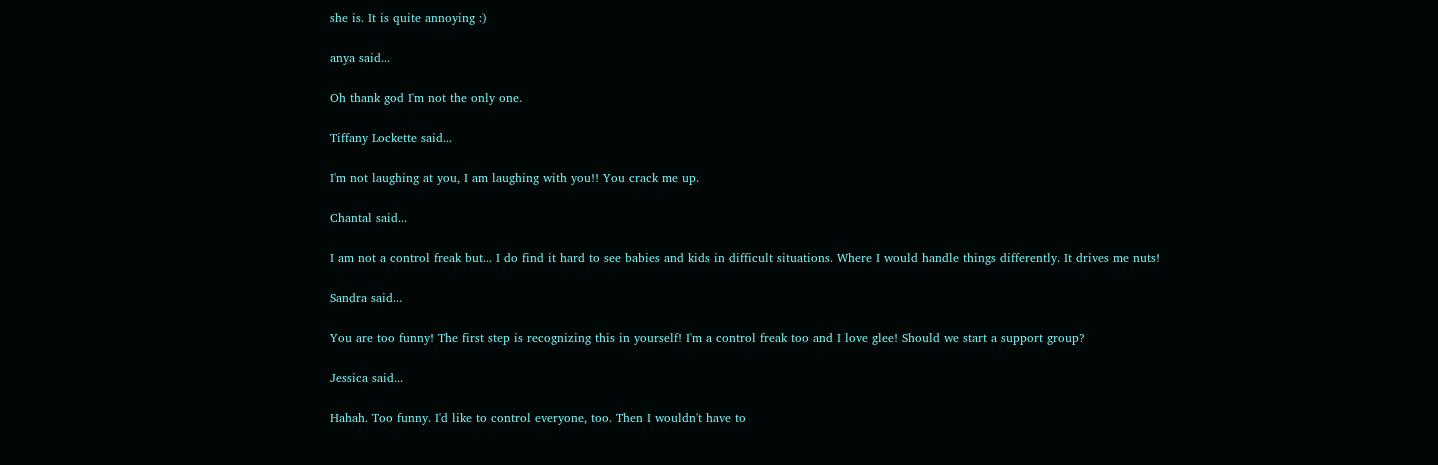she is. It is quite annoying :)

anya said...

Oh thank god I'm not the only one.

Tiffany Lockette said...

I'm not laughing at you, I am laughing with you!! You crack me up.

Chantal said...

I am not a control freak but... I do find it hard to see babies and kids in difficult situations. Where I would handle things differently. It drives me nuts!

Sandra said...

You are too funny! The first step is recognizing this in yourself! I'm a control freak too and I love glee! Should we start a support group?

Jessica said...

Hahah. Too funny. I'd like to control everyone, too. Then I wouldn't have to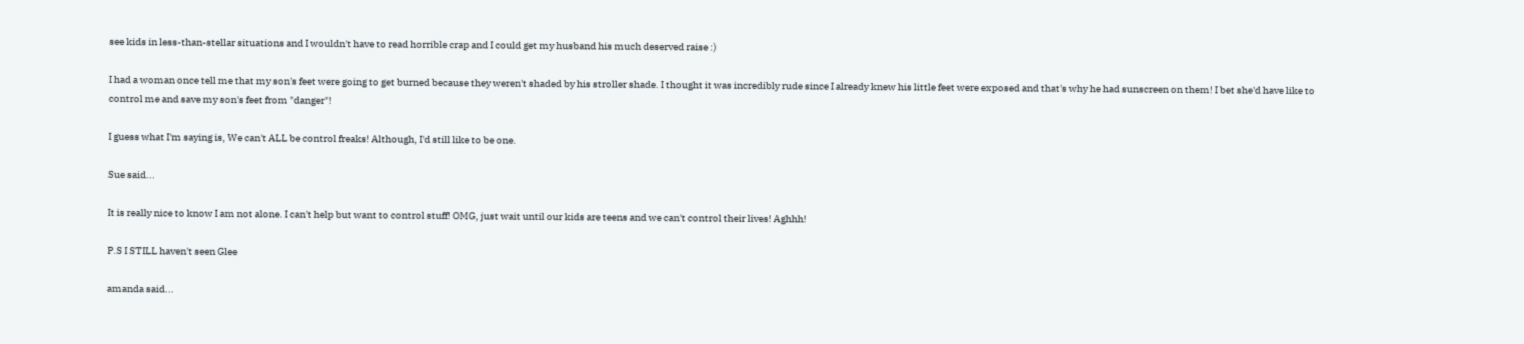see kids in less-than-stellar situations and I wouldn't have to read horrible crap and I could get my husband his much deserved raise :)

I had a woman once tell me that my son's feet were going to get burned because they weren't shaded by his stroller shade. I thought it was incredibly rude since I already knew his little feet were exposed and that's why he had sunscreen on them! I bet she'd have like to control me and save my son's feet from "danger"!

I guess what I'm saying is, We can't ALL be control freaks! Although, I'd still like to be one.

Sue said...

It is really nice to know I am not alone. I can't help but want to control stuff! OMG, just wait until our kids are teens and we can't control their lives! Aghhh!

P.S I STILL haven't seen Glee

amanda said...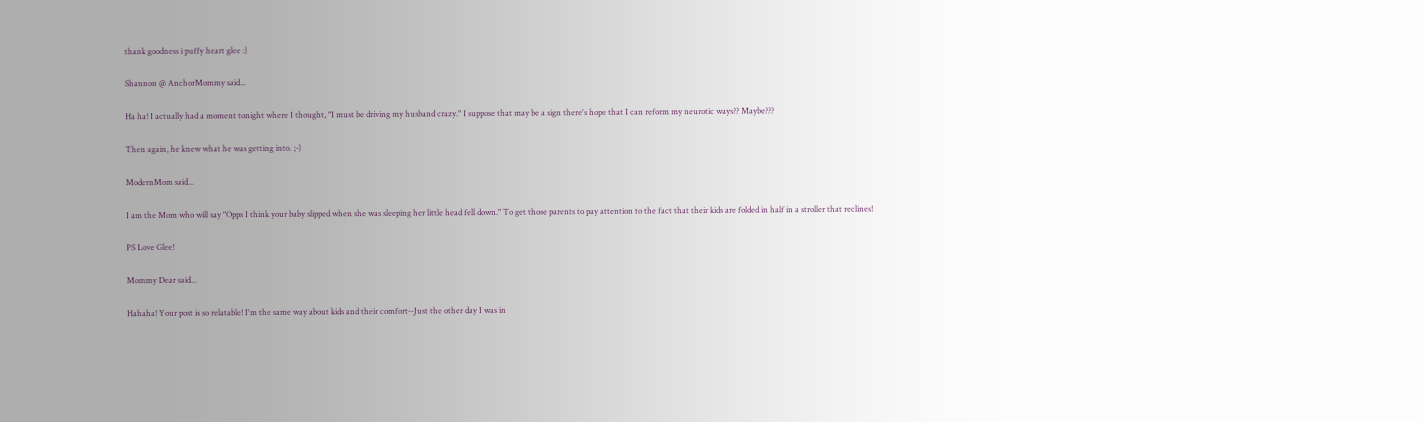thank goodness i puffy heart glee :)

Shannon @ AnchorMommy said...

Ha ha! I actually had a moment tonight where I thought, "I must be driving my husband crazy." I suppose that may be a sign there's hope that I can reform my neurotic ways?? Maybe???

Then again, he knew what he was getting into. ;-)

ModernMom said...

I am the Mom who will say "Opps I think your baby slipped when she was sleeping her little head fell down." To get those parents to pay attention to the fact that their kids are folded in half in a stroller that reclines!

PS Love Glee!

Mommy Dear said...

Hahaha! Your post is so relatable! I'm the same way about kids and their comfort--Just the other day I was in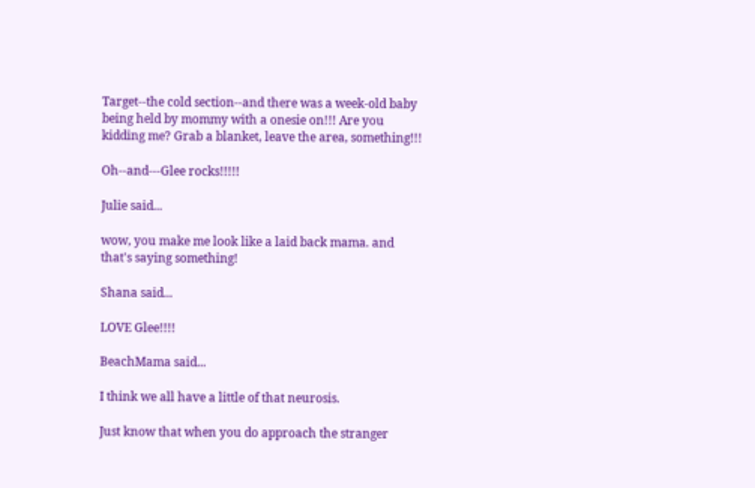Target--the cold section--and there was a week-old baby being held by mommy with a onesie on!!! Are you kidding me? Grab a blanket, leave the area, something!!!

Oh--and---Glee rocks!!!!!

Julie said...

wow, you make me look like a laid back mama. and that's saying something!

Shana said...

LOVE Glee!!!!

BeachMama said...

I think we all have a little of that neurosis.

Just know that when you do approach the stranger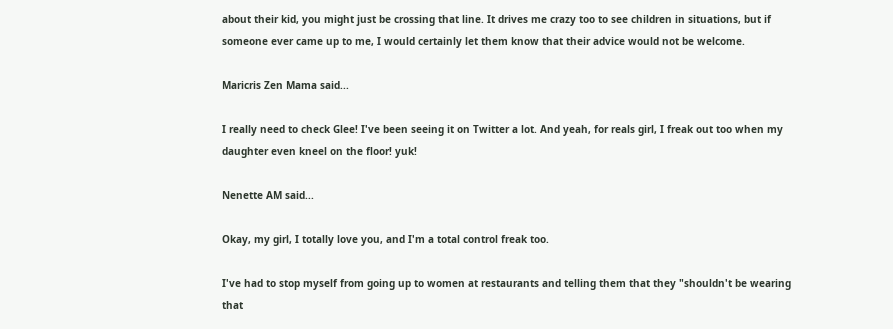about their kid, you might just be crossing that line. It drives me crazy too to see children in situations, but if someone ever came up to me, I would certainly let them know that their advice would not be welcome.

Maricris Zen Mama said...

I really need to check Glee! I've been seeing it on Twitter a lot. And yeah, for reals girl, I freak out too when my daughter even kneel on the floor! yuk!

Nenette AM said...

Okay, my girl, I totally love you, and I'm a total control freak too.

I've had to stop myself from going up to women at restaurants and telling them that they "shouldn't be wearing that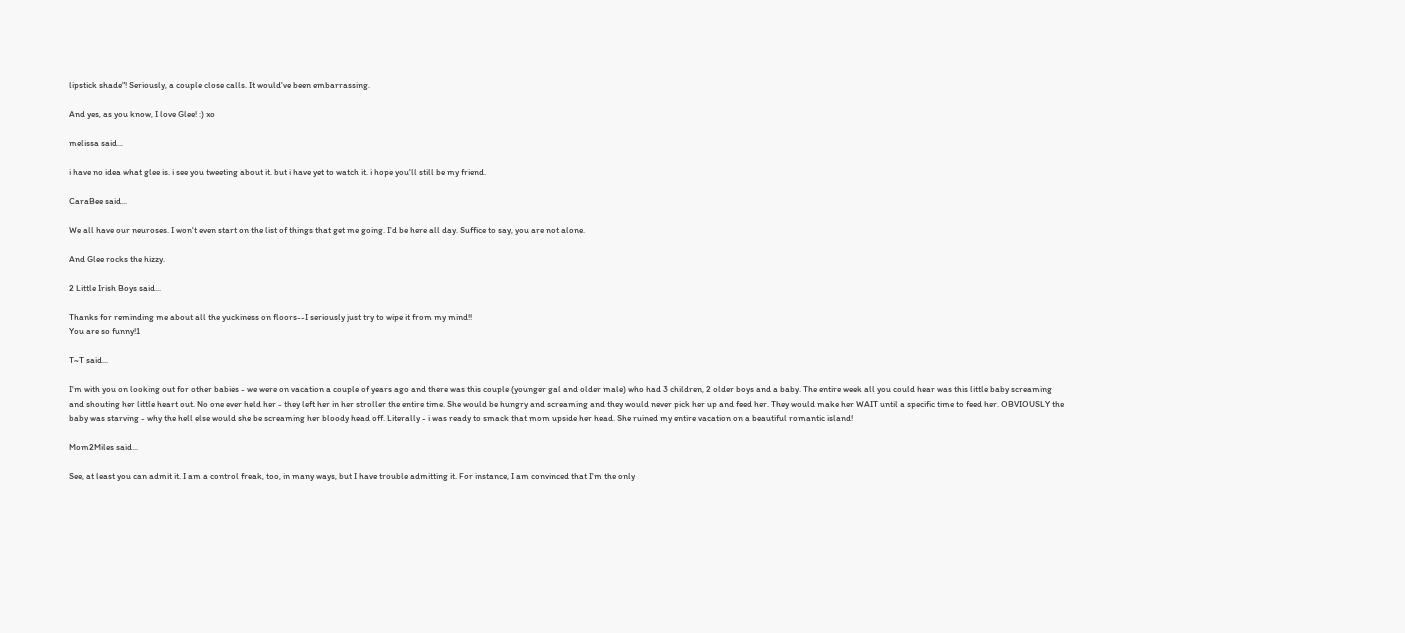lipstick shade"! Seriously, a couple close calls. It would've been embarrassing.

And yes, as you know, I love Glee! :) xo

melissa said...

i have no idea what glee is. i see you tweeting about it. but i have yet to watch it. i hope you'll still be my friend.

CaraBee said...

We all have our neuroses. I won't even start on the list of things that get me going. I'd be here all day. Suffice to say, you are not alone.

And Glee rocks the hizzy.

2 Little Irish Boys said...

Thanks for reminding me about all the yuckiness on floors--I seriously just try to wipe it from my mind!!
You are so funny!1

T~T said...

I'm with you on looking out for other babies - we were on vacation a couple of years ago and there was this couple (younger gal and older male) who had 3 children, 2 older boys and a baby. The entire week all you could hear was this little baby screaming and shouting her little heart out. No one ever held her - they left her in her stroller the entire time. She would be hungry and screaming and they would never pick her up and feed her. They would make her WAIT until a specific time to feed her. OBVIOUSLY the baby was starving - why the hell else would she be screaming her bloody head off. Literally - i was ready to smack that mom upside her head. She ruined my entire vacation on a beautiful romantic island!

Mom2Miles said...

See, at least you can admit it. I am a control freak, too, in many ways, but I have trouble admitting it. For instance, I am convinced that I'm the only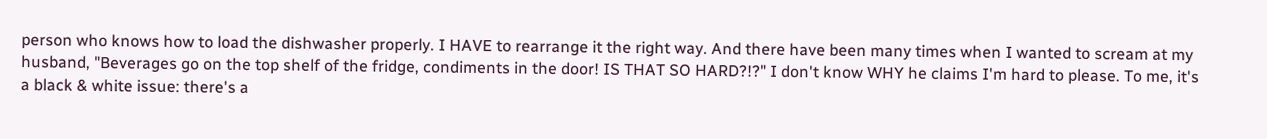person who knows how to load the dishwasher properly. I HAVE to rearrange it the right way. And there have been many times when I wanted to scream at my husband, "Beverages go on the top shelf of the fridge, condiments in the door! IS THAT SO HARD?!?" I don't know WHY he claims I'm hard to please. To me, it's a black & white issue: there's a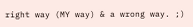right way (MY way) & a wrong way. ;)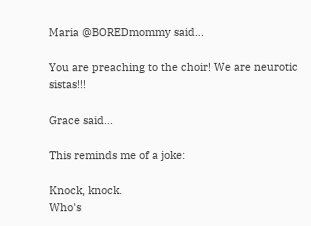Maria @BOREDmommy said...

You are preaching to the choir! We are neurotic sistas!!!

Grace said...

This reminds me of a joke:

Knock, knock.
Who's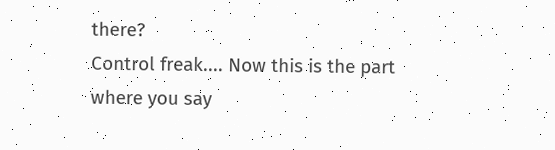there?
Control freak.... Now this is the part where you say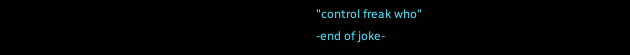"control freak who"
-end of joke-